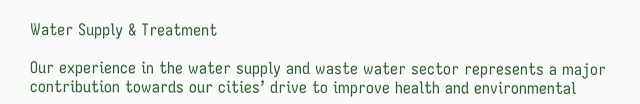Water Supply & Treatment

Our experience in the water supply and waste water sector represents a major contribution towards our cities’ drive to improve health and environmental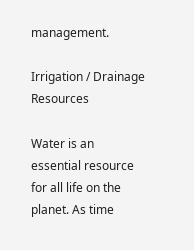management.

Irrigation / Drainage Resources

Water is an essential resource for all life on the planet. As time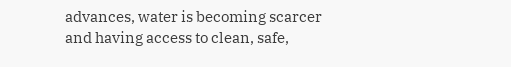advances, water is becoming scarcer and having access to clean, safe,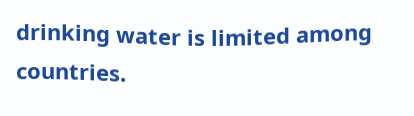drinking water is limited among countries.